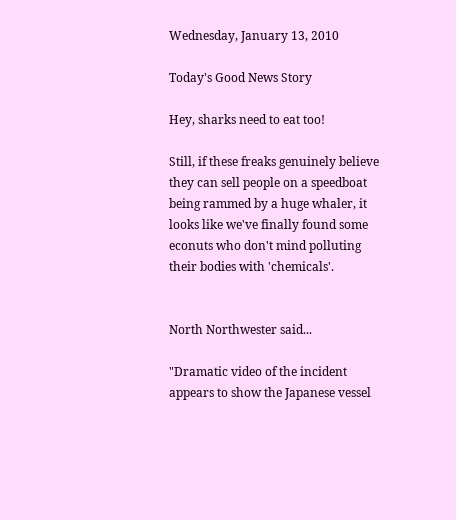Wednesday, January 13, 2010

Today's Good News Story

Hey, sharks need to eat too!

Still, if these freaks genuinely believe they can sell people on a speedboat being rammed by a huge whaler, it looks like we've finally found some econuts who don't mind polluting their bodies with 'chemicals'.


North Northwester said...

"Dramatic video of the incident appears to show the Japanese vessel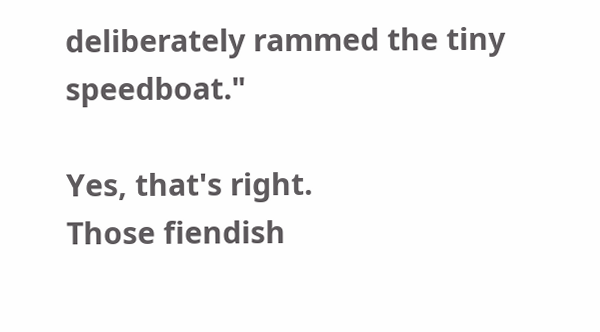deliberately rammed the tiny speedboat."

Yes, that's right.
Those fiendish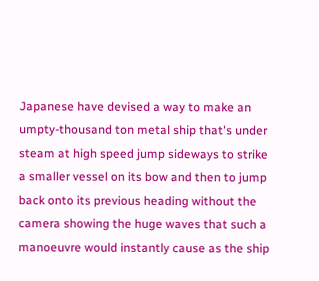Japanese have devised a way to make an umpty-thousand ton metal ship that's under steam at high speed jump sideways to strike a smaller vessel on its bow and then to jump back onto its previous heading without the camera showing the huge waves that such a manoeuvre would instantly cause as the ship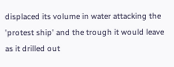displaced its volume in water attacking the 'protest ship' and the trough it would leave as it drilled out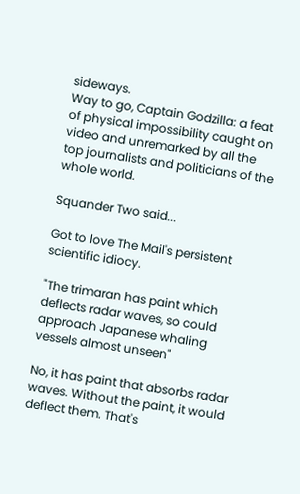sideways.
Way to go, Captain Godzilla: a feat of physical impossibility caught on video and unremarked by all the top journalists and politicians of the whole world.

Squander Two said...

Got to love The Mail's persistent scientific idiocy.

"The trimaran has paint which deflects radar waves, so could approach Japanese whaling vessels almost unseen"

No, it has paint that absorbs radar waves. Without the paint, it would deflect them. That's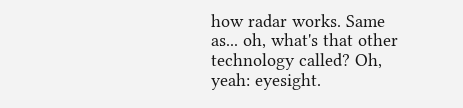how radar works. Same as... oh, what's that other technology called? Oh, yeah: eyesight.